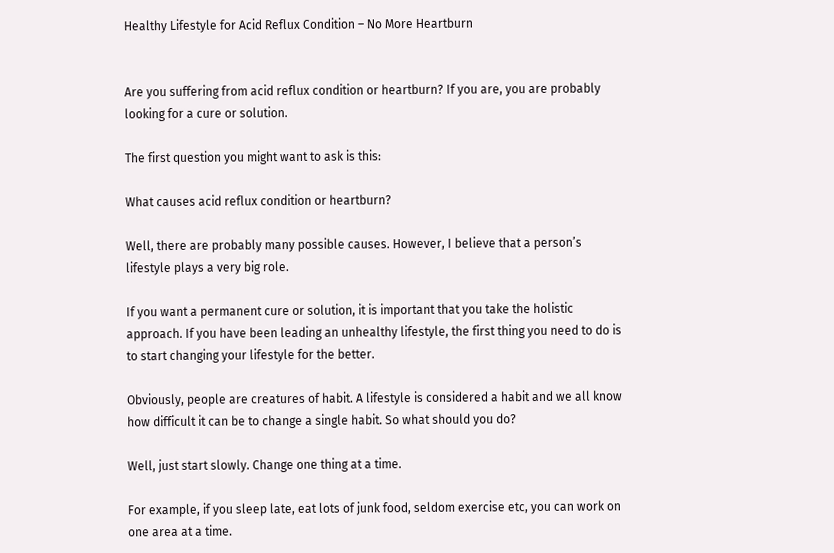Healthy Lifestyle for Acid Reflux Condition – No More Heartburn


Are you suffering from acid reflux condition or heartburn? If you are, you are probably looking for a cure or solution.

The first question you might want to ask is this:

What causes acid reflux condition or heartburn?

Well, there are probably many possible causes. However, I believe that a person’s lifestyle plays a very big role.

If you want a permanent cure or solution, it is important that you take the holistic approach. If you have been leading an unhealthy lifestyle, the first thing you need to do is to start changing your lifestyle for the better.

Obviously, people are creatures of habit. A lifestyle is considered a habit and we all know how difficult it can be to change a single habit. So what should you do?

Well, just start slowly. Change one thing at a time.

For example, if you sleep late, eat lots of junk food, seldom exercise etc, you can work on one area at a time.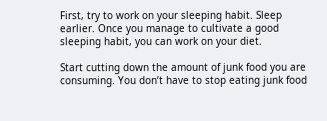First, try to work on your sleeping habit. Sleep earlier. Once you manage to cultivate a good sleeping habit, you can work on your diet.

Start cutting down the amount of junk food you are consuming. You don’t have to stop eating junk food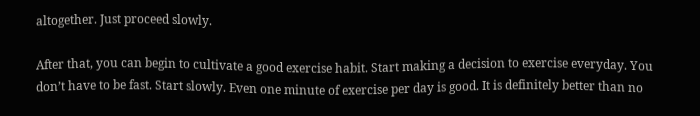altogether. Just proceed slowly.

After that, you can begin to cultivate a good exercise habit. Start making a decision to exercise everyday. You don’t have to be fast. Start slowly. Even one minute of exercise per day is good. It is definitely better than no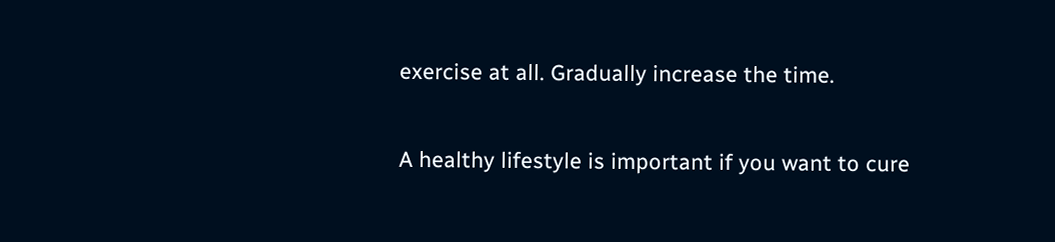exercise at all. Gradually increase the time.

A healthy lifestyle is important if you want to cure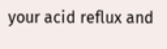your acid reflux and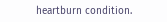heartburn condition.